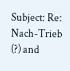Subject: Re: Nach-Trieb (?) and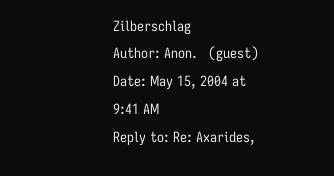Zilberschlag
Author: Anon.   (guest)
Date: May 15, 2004 at 9:41 AM
Reply to: Re: Axarides,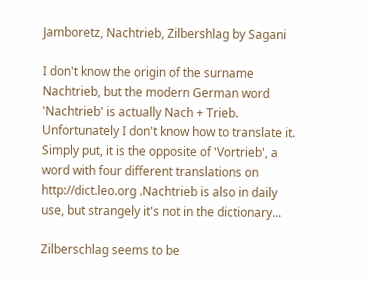Jamboretz, Nachtrieb, Zilbershlag by Sagani

I don't know the origin of the surname Nachtrieb, but the modern German word 'Nachtrieb' is actually Nach + Trieb. Unfortunately I don't know how to translate it. Simply put, it is the opposite of 'Vortrieb', a word with four different translations on http://dict.leo.org .Nachtrieb is also in daily use, but strangely it's not in the dictionary...

Zilberschlag seems to be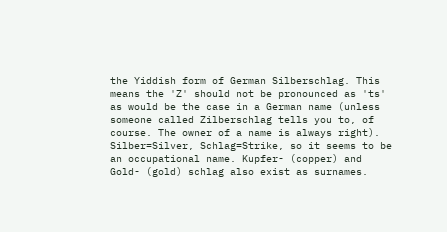the Yiddish form of German Silberschlag. This means the 'Z' should not be pronounced as 'ts' as would be the case in a German name (unless someone called Zilberschlag tells you to, of course. The owner of a name is always right). Silber=Silver, Schlag=Strike, so it seems to be an occupational name. Kupfer- (copper) and Gold- (gold) schlag also exist as surnames.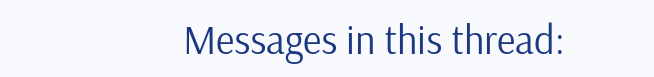Messages in this thread: